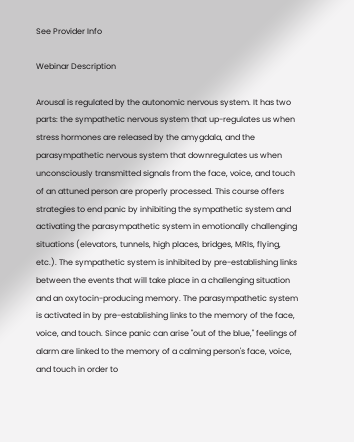See Provider Info

Webinar Description

Arousal is regulated by the autonomic nervous system. It has two parts: the sympathetic nervous system that up-regulates us when stress hormones are released by the amygdala, and the parasympathetic nervous system that downregulates us when unconsciously transmitted signals from the face, voice, and touch of an attuned person are properly processed. This course offers strategies to end panic by inhibiting the sympathetic system and activating the parasympathetic system in emotionally challenging situations (elevators, tunnels, high places, bridges, MRIs, flying, etc.). The sympathetic system is inhibited by pre-establishing links between the events that will take place in a challenging situation and an oxytocin-producing memory. The parasympathetic system is activated in by pre-establishing links to the memory of the face, voice, and touch. Since panic can arise "out of the blue," feelings of alarm are linked to the memory of a calming person's face, voice, and touch in order to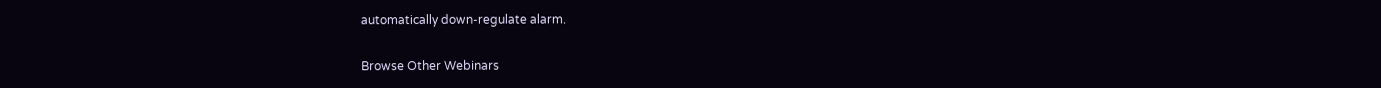automatically down-regulate alarm.

Browse Other Webinars